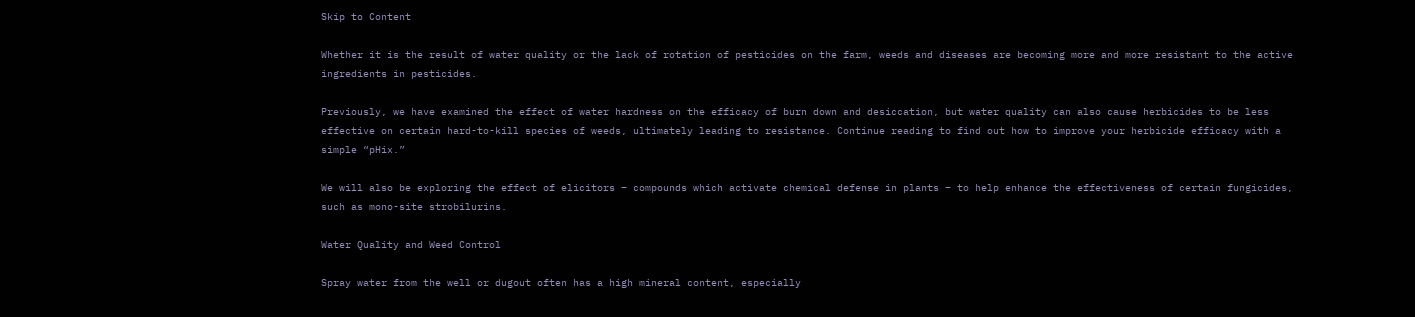Skip to Content

Whether it is the result of water quality or the lack of rotation of pesticides on the farm, weeds and diseases are becoming more and more resistant to the active ingredients in pesticides.

Previously, we have examined the effect of water hardness on the efficacy of burn down and desiccation, but water quality can also cause herbicides to be less effective on certain hard-to-kill species of weeds, ultimately leading to resistance. Continue reading to find out how to improve your herbicide efficacy with a simple “pHix.”

We will also be exploring the effect of elicitors – compounds which activate chemical defense in plants – to help enhance the effectiveness of certain fungicides, such as mono-site strobilurins.

Water Quality and Weed Control

Spray water from the well or dugout often has a high mineral content, especially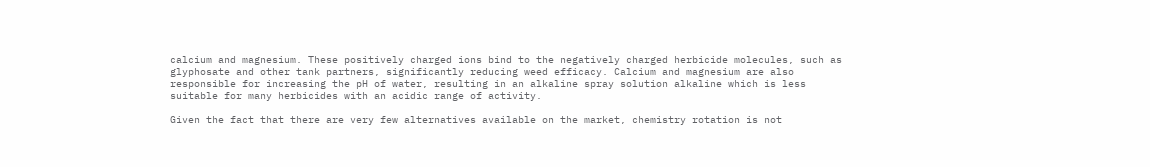calcium and magnesium. These positively charged ions bind to the negatively charged herbicide molecules, such as glyphosate and other tank partners, significantly reducing weed efficacy. Calcium and magnesium are also responsible for increasing the pH of water, resulting in an alkaline spray solution alkaline which is less suitable for many herbicides with an acidic range of activity.

Given the fact that there are very few alternatives available on the market, chemistry rotation is not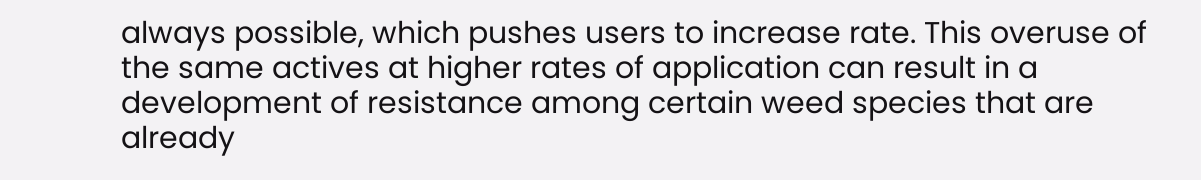always possible, which pushes users to increase rate. This overuse of the same actives at higher rates of application can result in a development of resistance among certain weed species that are already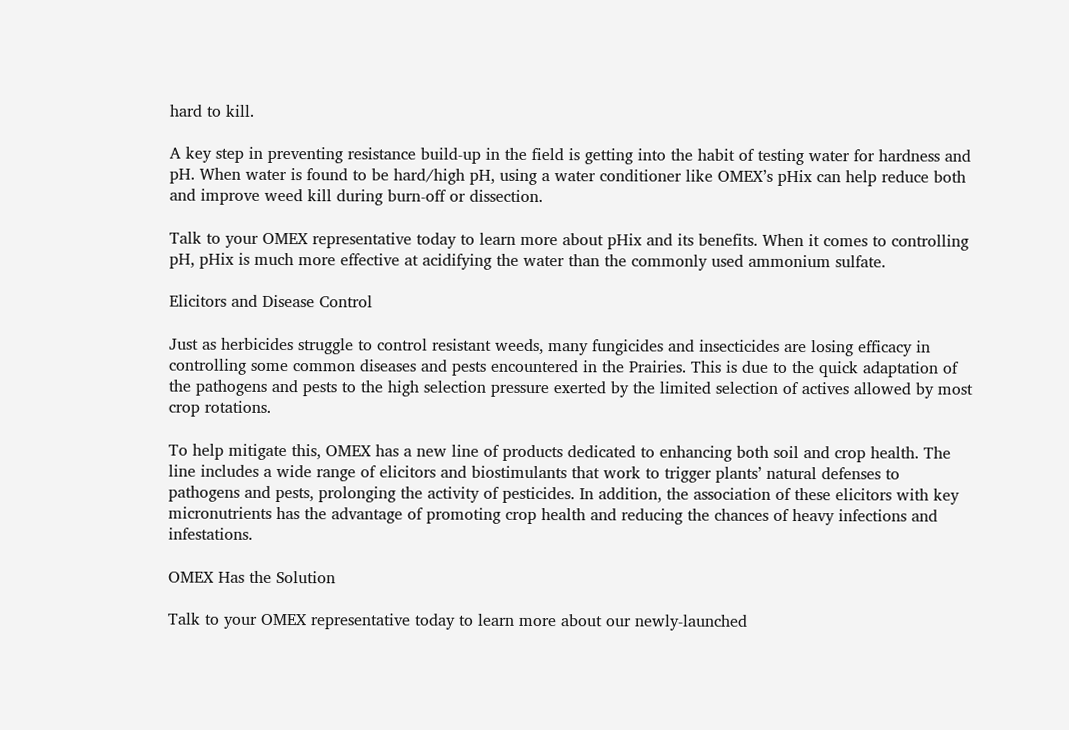hard to kill.

A key step in preventing resistance build-up in the field is getting into the habit of testing water for hardness and pH. When water is found to be hard/high pH, using a water conditioner like OMEX’s pHix can help reduce both and improve weed kill during burn-off or dissection.

Talk to your OMEX representative today to learn more about pHix and its benefits. When it comes to controlling pH, pHix is much more effective at acidifying the water than the commonly used ammonium sulfate.

Elicitors and Disease Control

Just as herbicides struggle to control resistant weeds, many fungicides and insecticides are losing efficacy in controlling some common diseases and pests encountered in the Prairies. This is due to the quick adaptation of the pathogens and pests to the high selection pressure exerted by the limited selection of actives allowed by most crop rotations.

To help mitigate this, OMEX has a new line of products dedicated to enhancing both soil and crop health. The line includes a wide range of elicitors and biostimulants that work to trigger plants’ natural defenses to pathogens and pests, prolonging the activity of pesticides. In addition, the association of these elicitors with key micronutrients has the advantage of promoting crop health and reducing the chances of heavy infections and infestations.

OMEX Has the Solution

Talk to your OMEX representative today to learn more about our newly-launched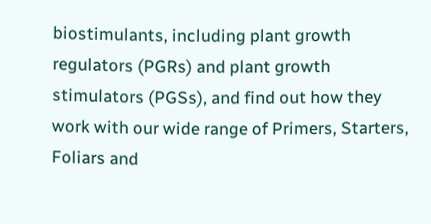biostimulants, including plant growth regulators (PGRs) and plant growth stimulators (PGSs), and find out how they work with our wide range of Primers, Starters, Foliars and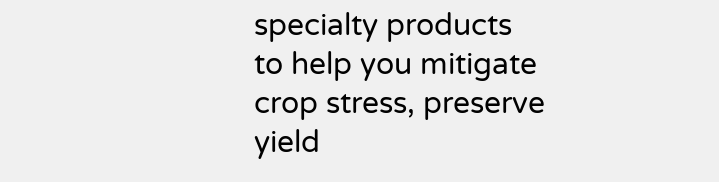specialty products to help you mitigate crop stress, preserve yield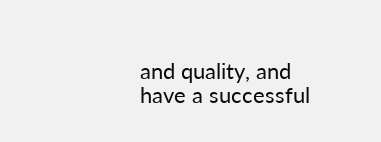and quality, and have a successful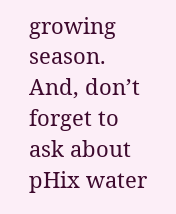growing season. And, don’t forget to ask about pHix water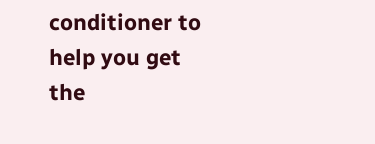conditioner to help you get the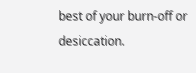best of your burn-off or desiccation.